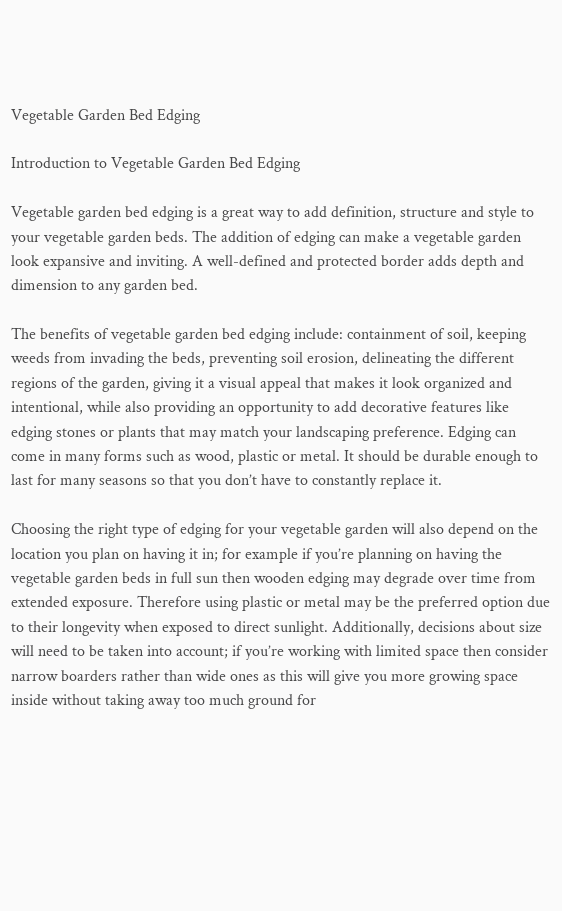Vegetable Garden Bed Edging

Introduction to Vegetable Garden Bed Edging

Vegetable garden bed edging is a great way to add definition, structure and style to your vegetable garden beds. The addition of edging can make a vegetable garden look expansive and inviting. A well-defined and protected border adds depth and dimension to any garden bed.

The benefits of vegetable garden bed edging include: containment of soil, keeping weeds from invading the beds, preventing soil erosion, delineating the different regions of the garden, giving it a visual appeal that makes it look organized and intentional, while also providing an opportunity to add decorative features like edging stones or plants that may match your landscaping preference. Edging can come in many forms such as wood, plastic or metal. It should be durable enough to last for many seasons so that you don’t have to constantly replace it.

Choosing the right type of edging for your vegetable garden will also depend on the location you plan on having it in; for example if you’re planning on having the vegetable garden beds in full sun then wooden edging may degrade over time from extended exposure. Therefore using plastic or metal may be the preferred option due to their longevity when exposed to direct sunlight. Additionally, decisions about size will need to be taken into account; if you’re working with limited space then consider narrow boarders rather than wide ones as this will give you more growing space inside without taking away too much ground for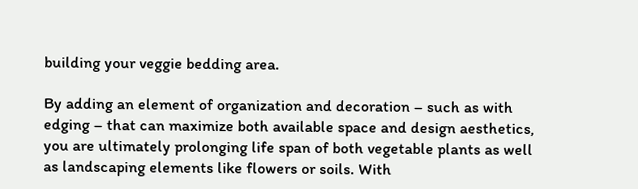building your veggie bedding area.

By adding an element of organization and decoration – such as with edging – that can maximize both available space and design aesthetics, you are ultimately prolonging life span of both vegetable plants as well as landscaping elements like flowers or soils. With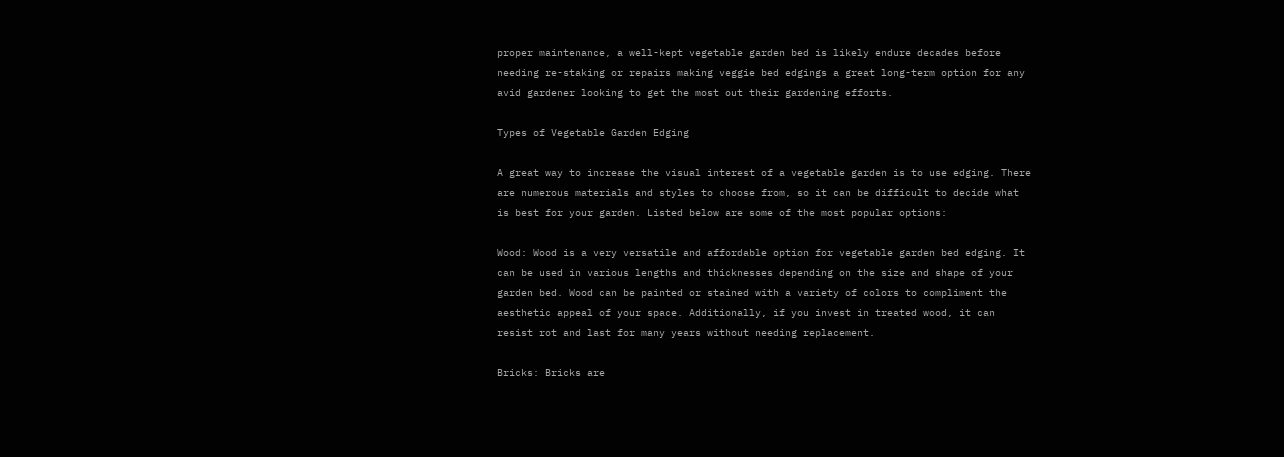proper maintenance, a well-kept vegetable garden bed is likely endure decades before needing re-staking or repairs making veggie bed edgings a great long-term option for any avid gardener looking to get the most out their gardening efforts.

Types of Vegetable Garden Edging

A great way to increase the visual interest of a vegetable garden is to use edging. There are numerous materials and styles to choose from, so it can be difficult to decide what is best for your garden. Listed below are some of the most popular options:

Wood: Wood is a very versatile and affordable option for vegetable garden bed edging. It can be used in various lengths and thicknesses depending on the size and shape of your garden bed. Wood can be painted or stained with a variety of colors to compliment the aesthetic appeal of your space. Additionally, if you invest in treated wood, it can resist rot and last for many years without needing replacement.

Bricks: Bricks are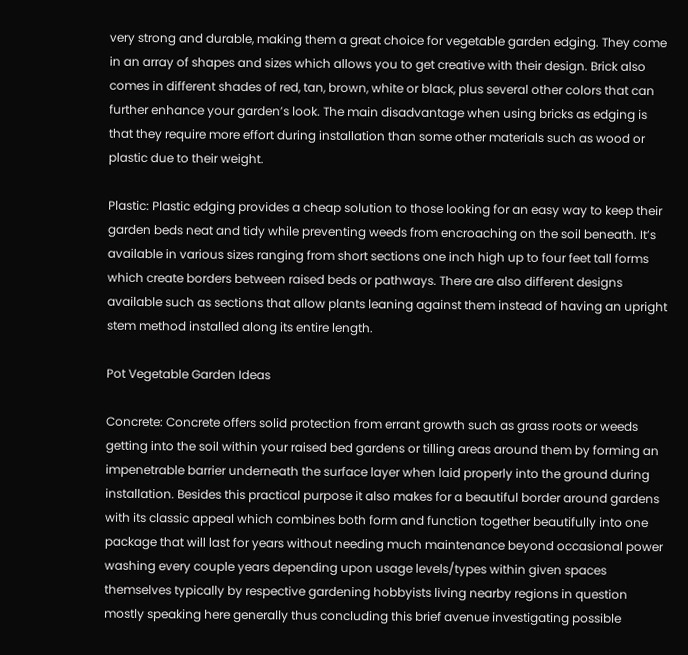very strong and durable, making them a great choice for vegetable garden edging. They come in an array of shapes and sizes which allows you to get creative with their design. Brick also comes in different shades of red, tan, brown, white or black, plus several other colors that can further enhance your garden’s look. The main disadvantage when using bricks as edging is that they require more effort during installation than some other materials such as wood or plastic due to their weight.

Plastic: Plastic edging provides a cheap solution to those looking for an easy way to keep their garden beds neat and tidy while preventing weeds from encroaching on the soil beneath. It’s available in various sizes ranging from short sections one inch high up to four feet tall forms which create borders between raised beds or pathways. There are also different designs available such as sections that allow plants leaning against them instead of having an upright stem method installed along its entire length.

Pot Vegetable Garden Ideas

Concrete: Concrete offers solid protection from errant growth such as grass roots or weeds getting into the soil within your raised bed gardens or tilling areas around them by forming an impenetrable barrier underneath the surface layer when laid properly into the ground during installation. Besides this practical purpose it also makes for a beautiful border around gardens with its classic appeal which combines both form and function together beautifully into one package that will last for years without needing much maintenance beyond occasional power washing every couple years depending upon usage levels/types within given spaces themselves typically by respective gardening hobbyists living nearby regions in question mostly speaking here generally thus concluding this brief avenue investigating possible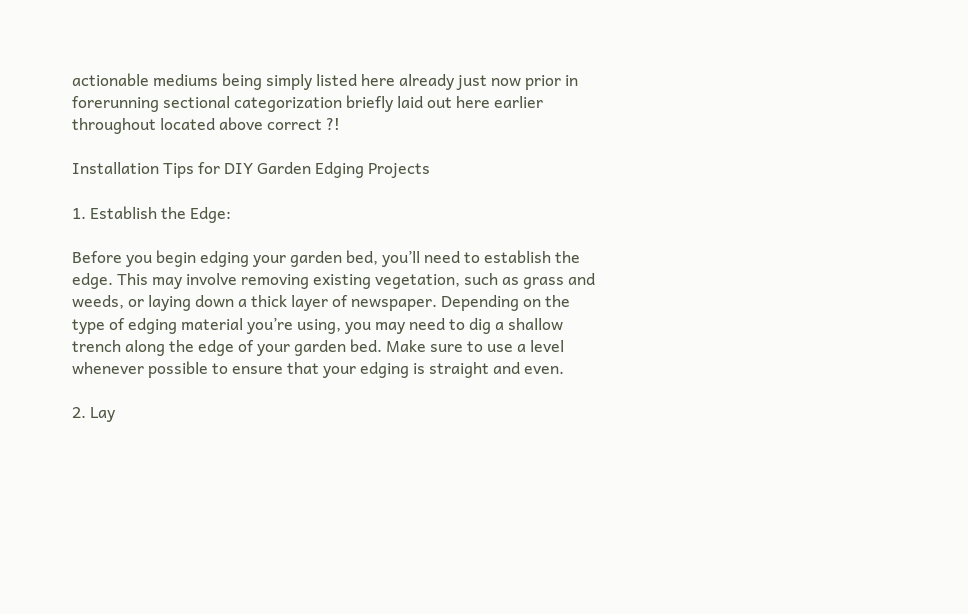actionable mediums being simply listed here already just now prior in forerunning sectional categorization briefly laid out here earlier throughout located above correct ?!

Installation Tips for DIY Garden Edging Projects

1. Establish the Edge:

Before you begin edging your garden bed, you’ll need to establish the edge. This may involve removing existing vegetation, such as grass and weeds, or laying down a thick layer of newspaper. Depending on the type of edging material you’re using, you may need to dig a shallow trench along the edge of your garden bed. Make sure to use a level whenever possible to ensure that your edging is straight and even.

2. Lay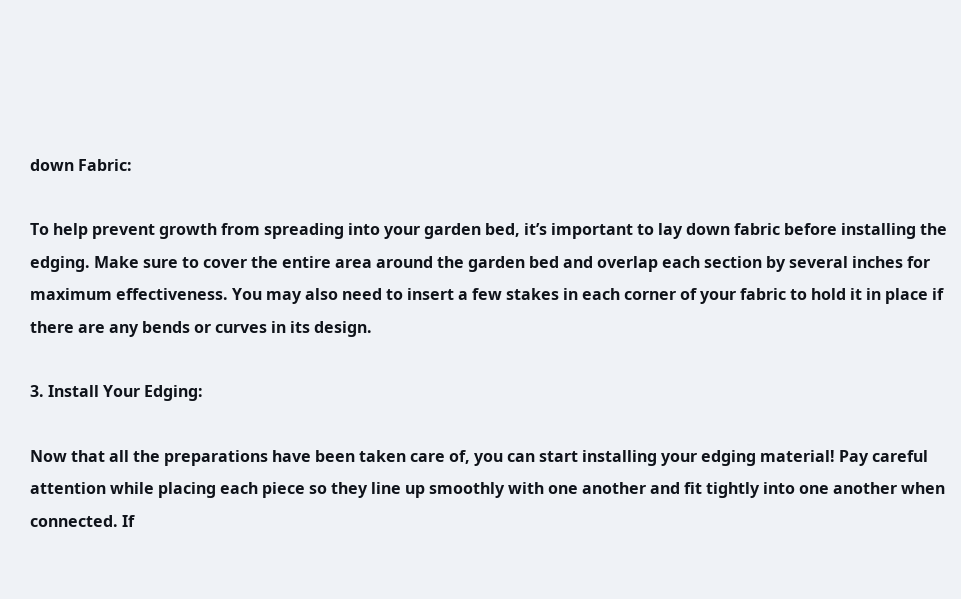down Fabric:

To help prevent growth from spreading into your garden bed, it’s important to lay down fabric before installing the edging. Make sure to cover the entire area around the garden bed and overlap each section by several inches for maximum effectiveness. You may also need to insert a few stakes in each corner of your fabric to hold it in place if there are any bends or curves in its design.

3. Install Your Edging:

Now that all the preparations have been taken care of, you can start installing your edging material! Pay careful attention while placing each piece so they line up smoothly with one another and fit tightly into one another when connected. If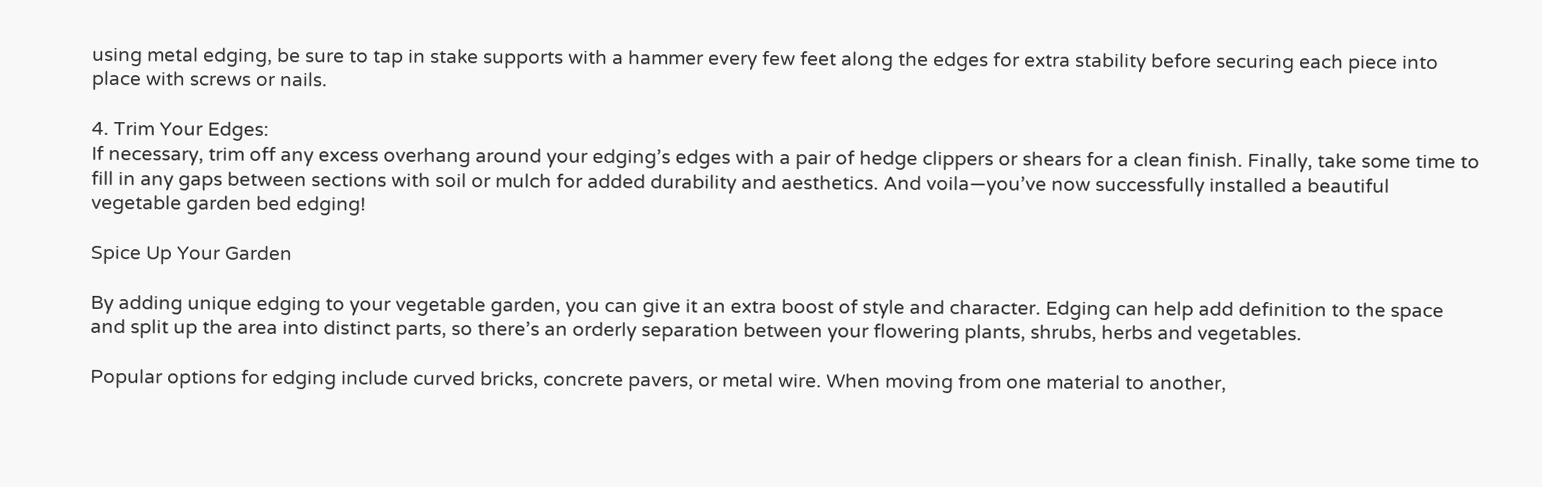using metal edging, be sure to tap in stake supports with a hammer every few feet along the edges for extra stability before securing each piece into place with screws or nails.

4. Trim Your Edges:
If necessary, trim off any excess overhang around your edging’s edges with a pair of hedge clippers or shears for a clean finish. Finally, take some time to fill in any gaps between sections with soil or mulch for added durability and aesthetics. And voila—you’ve now successfully installed a beautiful vegetable garden bed edging!

Spice Up Your Garden

By adding unique edging to your vegetable garden, you can give it an extra boost of style and character. Edging can help add definition to the space and split up the area into distinct parts, so there’s an orderly separation between your flowering plants, shrubs, herbs and vegetables.

Popular options for edging include curved bricks, concrete pavers, or metal wire. When moving from one material to another,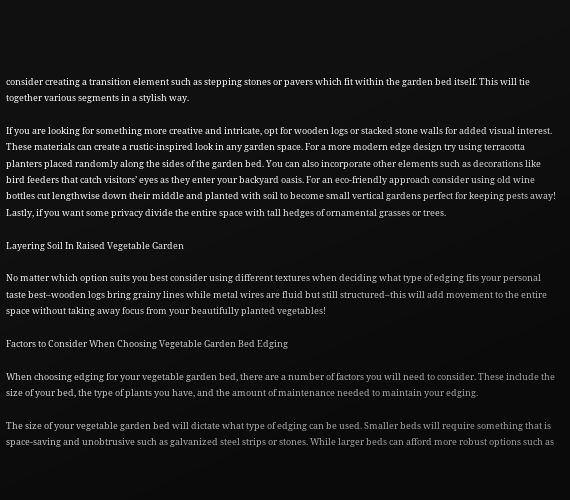consider creating a transition element such as stepping stones or pavers which fit within the garden bed itself. This will tie together various segments in a stylish way.

If you are looking for something more creative and intricate, opt for wooden logs or stacked stone walls for added visual interest. These materials can create a rustic-inspired look in any garden space. For a more modern edge design try using terracotta planters placed randomly along the sides of the garden bed. You can also incorporate other elements such as decorations like bird feeders that catch visitors’ eyes as they enter your backyard oasis. For an eco-friendly approach consider using old wine bottles cut lengthwise down their middle and planted with soil to become small vertical gardens perfect for keeping pests away! Lastly, if you want some privacy divide the entire space with tall hedges of ornamental grasses or trees.

Layering Soil In Raised Vegetable Garden

No matter which option suits you best consider using different textures when deciding what type of edging fits your personal taste best–wooden logs bring grainy lines while metal wires are fluid but still structured–this will add movement to the entire space without taking away focus from your beautifully planted vegetables!

Factors to Consider When Choosing Vegetable Garden Bed Edging

When choosing edging for your vegetable garden bed, there are a number of factors you will need to consider. These include the size of your bed, the type of plants you have, and the amount of maintenance needed to maintain your edging.

The size of your vegetable garden bed will dictate what type of edging can be used. Smaller beds will require something that is space-saving and unobtrusive such as galvanized steel strips or stones. While larger beds can afford more robust options such as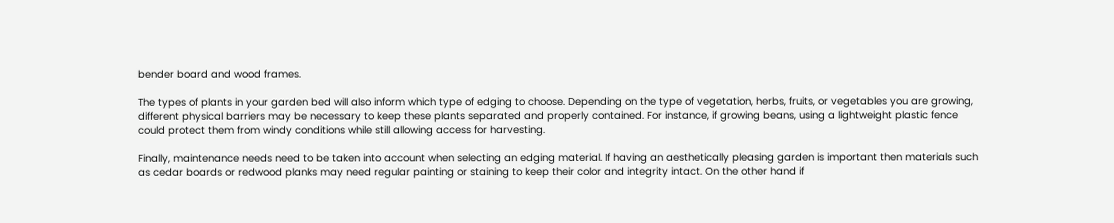bender board and wood frames.

The types of plants in your garden bed will also inform which type of edging to choose. Depending on the type of vegetation, herbs, fruits, or vegetables you are growing, different physical barriers may be necessary to keep these plants separated and properly contained. For instance, if growing beans, using a lightweight plastic fence could protect them from windy conditions while still allowing access for harvesting.

Finally, maintenance needs need to be taken into account when selecting an edging material. If having an aesthetically pleasing garden is important then materials such as cedar boards or redwood planks may need regular painting or staining to keep their color and integrity intact. On the other hand if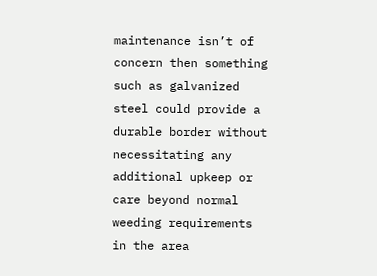maintenance isn’t of concern then something such as galvanized steel could provide a durable border without necessitating any additional upkeep or care beyond normal weeding requirements in the area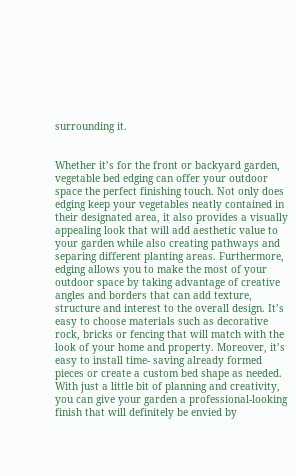surrounding it.


Whether it’s for the front or backyard garden, vegetable bed edging can offer your outdoor space the perfect finishing touch. Not only does edging keep your vegetables neatly contained in their designated area, it also provides a visually appealing look that will add aesthetic value to your garden while also creating pathways and separing different planting areas. Furthermore, edging allows you to make the most of your outdoor space by taking advantage of creative angles and borders that can add texture, structure and interest to the overall design. It’s easy to choose materials such as decorative rock, bricks or fencing that will match with the look of your home and property. Moreover, it’s easy to install time- saving already formed pieces or create a custom bed shape as needed. With just a little bit of planning and creativity, you can give your garden a professional-looking finish that will definitely be envied by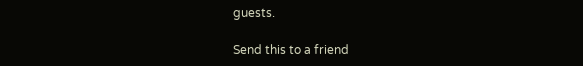guests.

Send this to a friend